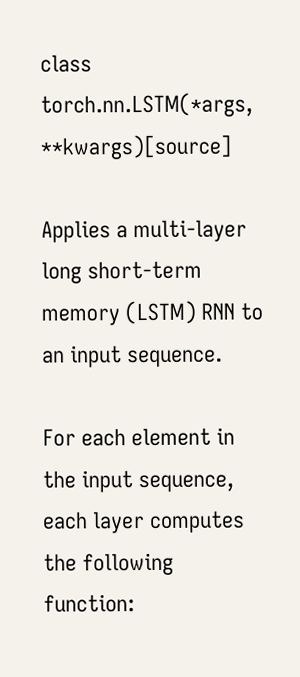class torch.nn.LSTM(*args, **kwargs)[source]

Applies a multi-layer long short-term memory (LSTM) RNN to an input sequence.

For each element in the input sequence, each layer computes the following function: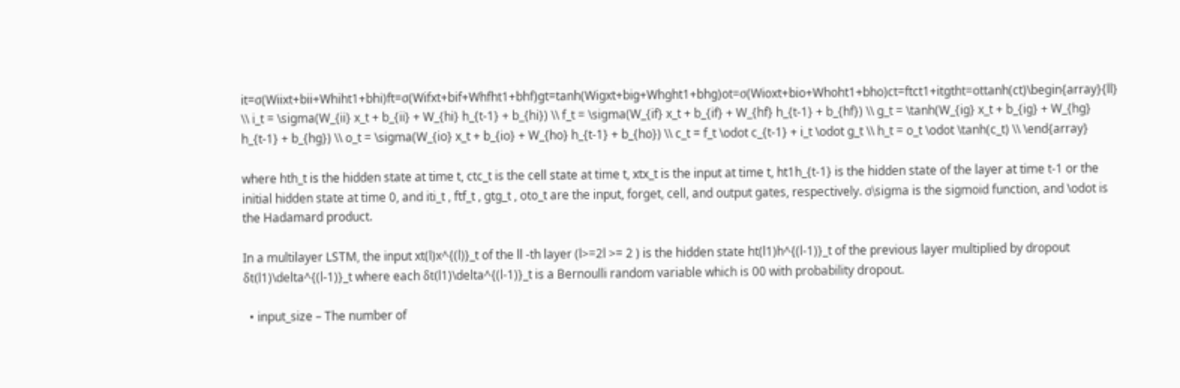it=σ(Wiixt+bii+Whiht1+bhi)ft=σ(Wifxt+bif+Whfht1+bhf)gt=tanh(Wigxt+big+Whght1+bhg)ot=σ(Wioxt+bio+Whoht1+bho)ct=ftct1+itgtht=ottanh(ct)\begin{array}{ll} \\ i_t = \sigma(W_{ii} x_t + b_{ii} + W_{hi} h_{t-1} + b_{hi}) \\ f_t = \sigma(W_{if} x_t + b_{if} + W_{hf} h_{t-1} + b_{hf}) \\ g_t = \tanh(W_{ig} x_t + b_{ig} + W_{hg} h_{t-1} + b_{hg}) \\ o_t = \sigma(W_{io} x_t + b_{io} + W_{ho} h_{t-1} + b_{ho}) \\ c_t = f_t \odot c_{t-1} + i_t \odot g_t \\ h_t = o_t \odot \tanh(c_t) \\ \end{array}

where hth_t is the hidden state at time t, ctc_t is the cell state at time t, xtx_t is the input at time t, ht1h_{t-1} is the hidden state of the layer at time t-1 or the initial hidden state at time 0, and iti_t , ftf_t , gtg_t , oto_t are the input, forget, cell, and output gates, respectively. σ\sigma is the sigmoid function, and \odot is the Hadamard product.

In a multilayer LSTM, the input xt(l)x^{(l)}_t of the ll -th layer (l>=2l >= 2 ) is the hidden state ht(l1)h^{(l-1)}_t of the previous layer multiplied by dropout δt(l1)\delta^{(l-1)}_t where each δt(l1)\delta^{(l-1)}_t is a Bernoulli random variable which is 00 with probability dropout.

  • input_size – The number of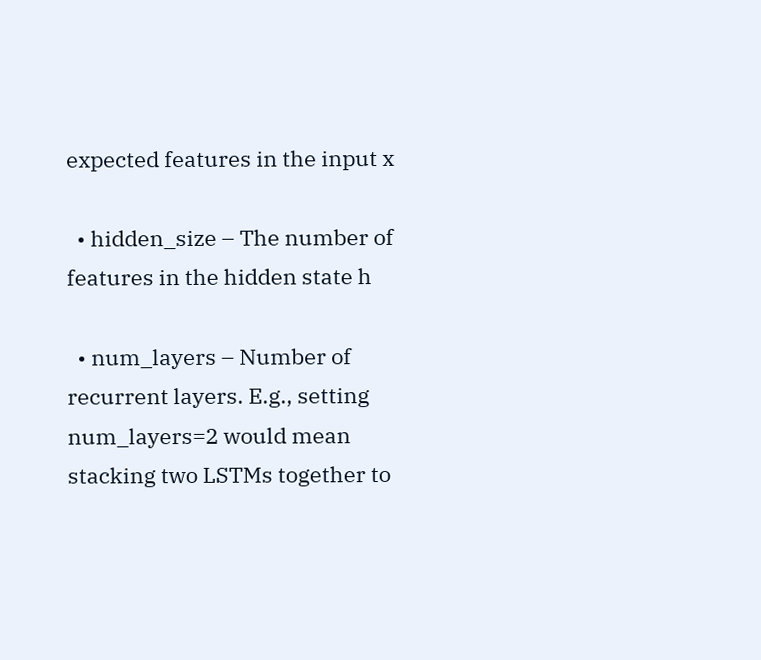expected features in the input x

  • hidden_size – The number of features in the hidden state h

  • num_layers – Number of recurrent layers. E.g., setting num_layers=2 would mean stacking two LSTMs together to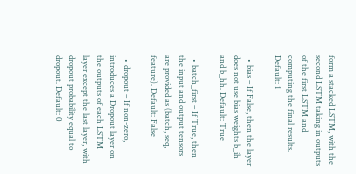form a stacked LSTM, with the second LSTM taking in outputs of the first LSTM and computing the final results. Default: 1

  • bias – If False, then the layer does not use bias weights b_ih and b_hh. Default: True

  • batch_first – If True, then the input and output tensors are provided as (batch, seq, feature). Default: False

  • dropout – If non-zero, introduces a Dropout layer on the outputs of each LSTM layer except the last layer, with dropout probability equal to dropout. Default: 0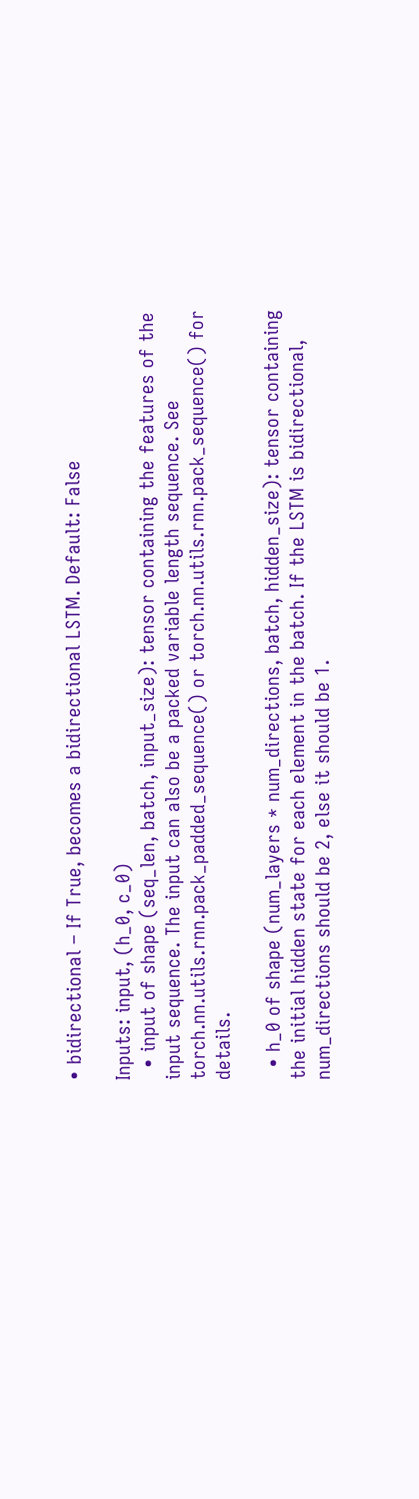• bidirectional – If True, becomes a bidirectional LSTM. Default: False

Inputs: input, (h_0, c_0)
  • input of shape (seq_len, batch, input_size): tensor containing the features of the input sequence. The input can also be a packed variable length sequence. See torch.nn.utils.rnn.pack_padded_sequence() or torch.nn.utils.rnn.pack_sequence() for details.

  • h_0 of shape (num_layers * num_directions, batch, hidden_size): tensor containing the initial hidden state for each element in the batch. If the LSTM is bidirectional, num_directions should be 2, else it should be 1.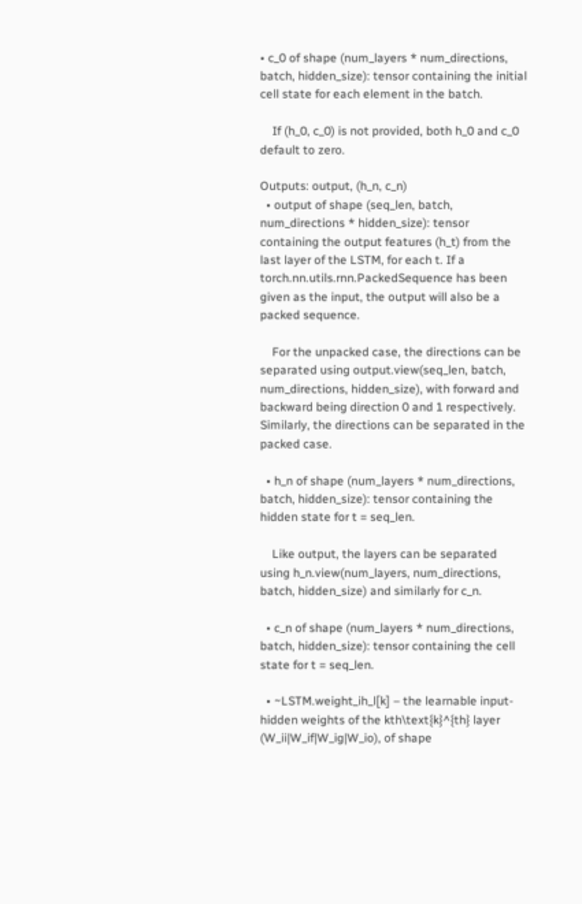• c_0 of shape (num_layers * num_directions, batch, hidden_size): tensor containing the initial cell state for each element in the batch.

    If (h_0, c_0) is not provided, both h_0 and c_0 default to zero.

Outputs: output, (h_n, c_n)
  • output of shape (seq_len, batch, num_directions * hidden_size): tensor containing the output features (h_t) from the last layer of the LSTM, for each t. If a torch.nn.utils.rnn.PackedSequence has been given as the input, the output will also be a packed sequence.

    For the unpacked case, the directions can be separated using output.view(seq_len, batch, num_directions, hidden_size), with forward and backward being direction 0 and 1 respectively. Similarly, the directions can be separated in the packed case.

  • h_n of shape (num_layers * num_directions, batch, hidden_size): tensor containing the hidden state for t = seq_len.

    Like output, the layers can be separated using h_n.view(num_layers, num_directions, batch, hidden_size) and similarly for c_n.

  • c_n of shape (num_layers * num_directions, batch, hidden_size): tensor containing the cell state for t = seq_len.

  • ~LSTM.weight_ih_l[k] – the learnable input-hidden weights of the kth\text{k}^{th} layer (W_ii|W_if|W_ig|W_io), of shape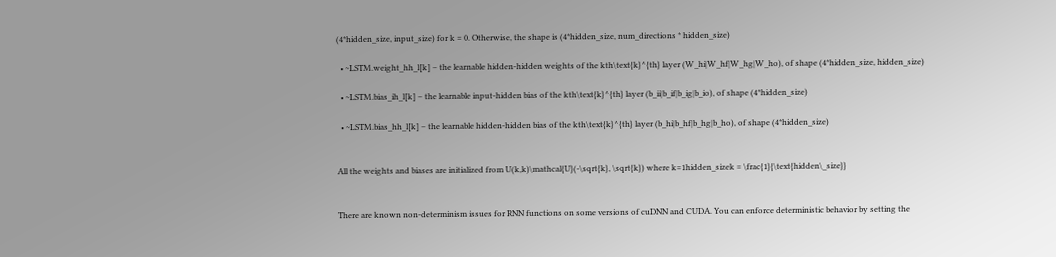(4*hidden_size, input_size) for k = 0. Otherwise, the shape is (4*hidden_size, num_directions * hidden_size)

  • ~LSTM.weight_hh_l[k] – the learnable hidden-hidden weights of the kth\text{k}^{th} layer (W_hi|W_hf|W_hg|W_ho), of shape (4*hidden_size, hidden_size)

  • ~LSTM.bias_ih_l[k] – the learnable input-hidden bias of the kth\text{k}^{th} layer (b_ii|b_if|b_ig|b_io), of shape (4*hidden_size)

  • ~LSTM.bias_hh_l[k] – the learnable hidden-hidden bias of the kth\text{k}^{th} layer (b_hi|b_hf|b_hg|b_ho), of shape (4*hidden_size)


All the weights and biases are initialized from U(k,k)\mathcal{U}(-\sqrt{k}, \sqrt{k}) where k=1hidden_sizek = \frac{1}{\text{hidden\_size}}


There are known non-determinism issues for RNN functions on some versions of cuDNN and CUDA. You can enforce deterministic behavior by setting the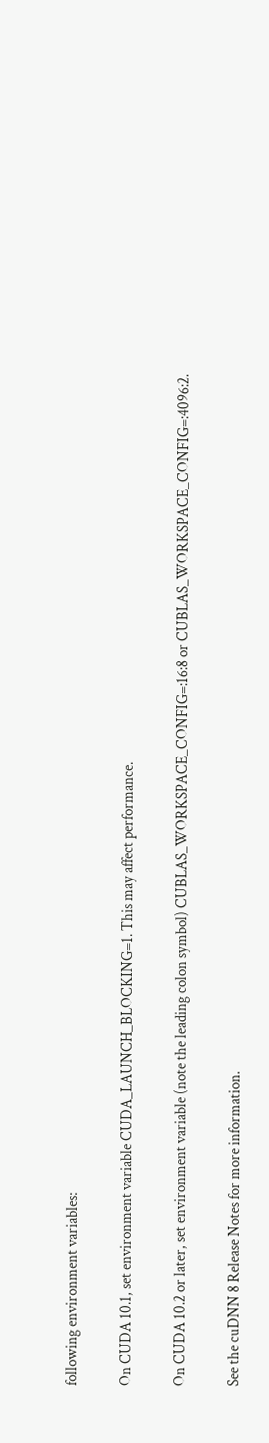following environment variables:

On CUDA 10.1, set environment variable CUDA_LAUNCH_BLOCKING=1. This may affect performance.

On CUDA 10.2 or later, set environment variable (note the leading colon symbol) CUBLAS_WORKSPACE_CONFIG=:16:8 or CUBLAS_WORKSPACE_CONFIG=:4096:2.

See the cuDNN 8 Release Notes for more information.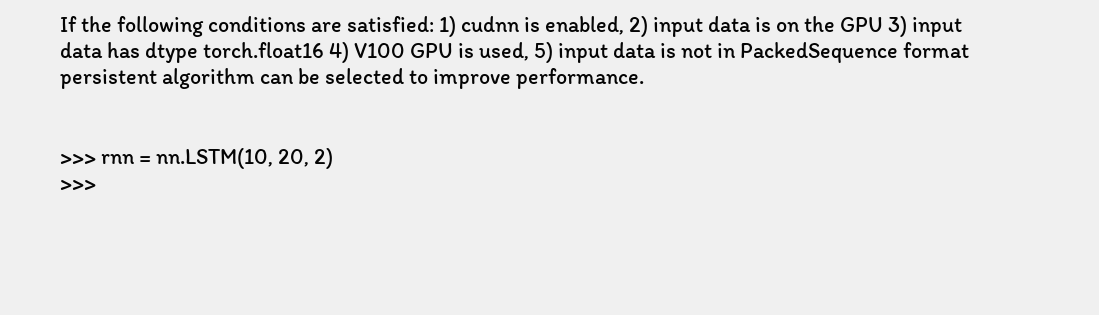If the following conditions are satisfied: 1) cudnn is enabled, 2) input data is on the GPU 3) input data has dtype torch.float16 4) V100 GPU is used, 5) input data is not in PackedSequence format persistent algorithm can be selected to improve performance.


>>> rnn = nn.LSTM(10, 20, 2)
>>>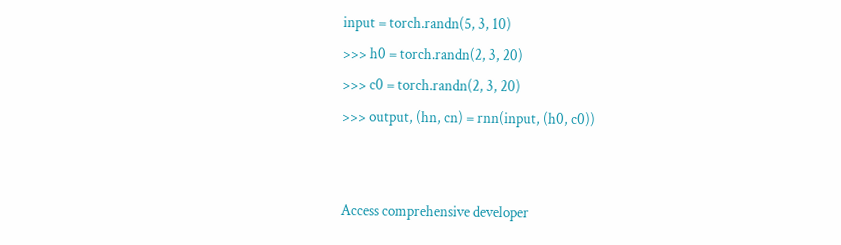input = torch.randn(5, 3, 10)
>>> h0 = torch.randn(2, 3, 20)
>>> c0 = torch.randn(2, 3, 20)
>>> output, (hn, cn) = rnn(input, (h0, c0))


Access comprehensive developer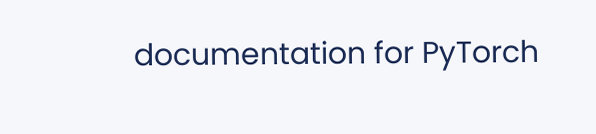documentation for PyTorch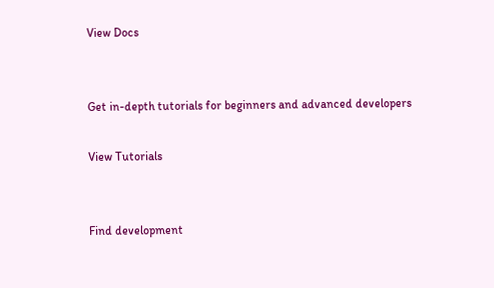View Docs


Get in-depth tutorials for beginners and advanced developers

View Tutorials


Find development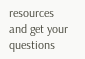resources and get your questions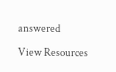answered

View Resources